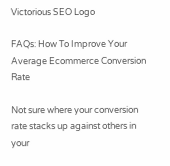Victorious SEO Logo

FAQs: How To Improve Your Average Ecommerce Conversion Rate

Not sure where your conversion rate stacks up against others in your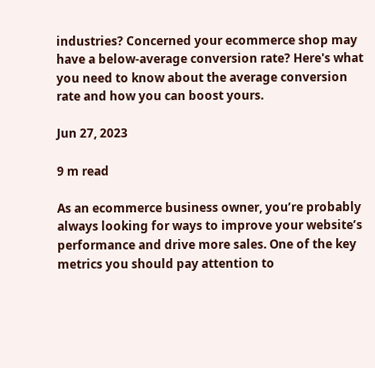industries? Concerned your ecommerce shop may have a below-average conversion rate? Here's what you need to know about the average conversion rate and how you can boost yours.

Jun 27, 2023

9 m read

As an ecommerce business owner, you’re probably always looking for ways to improve your website’s performance and drive more sales. One of the key metrics you should pay attention to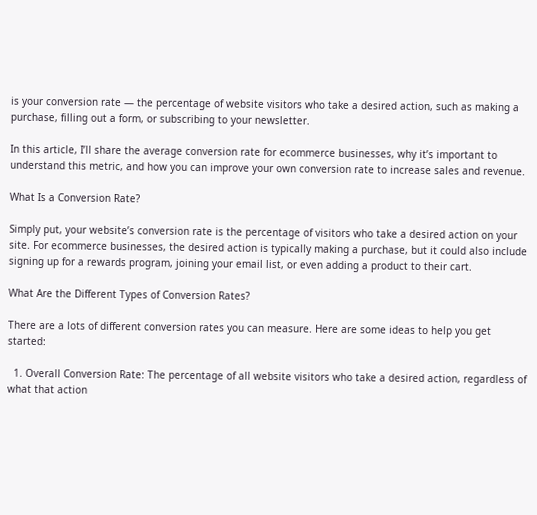is your conversion rate — the percentage of website visitors who take a desired action, such as making a purchase, filling out a form, or subscribing to your newsletter.

In this article, I’ll share the average conversion rate for ecommerce businesses, why it’s important to understand this metric, and how you can improve your own conversion rate to increase sales and revenue.

What Is a Conversion Rate?

Simply put, your website’s conversion rate is the percentage of visitors who take a desired action on your site. For ecommerce businesses, the desired action is typically making a purchase, but it could also include signing up for a rewards program, joining your email list, or even adding a product to their cart.

What Are the Different Types of Conversion Rates?

There are a lots of different conversion rates you can measure. Here are some ideas to help you get started:

  1. Overall Conversion Rate: The percentage of all website visitors who take a desired action, regardless of what that action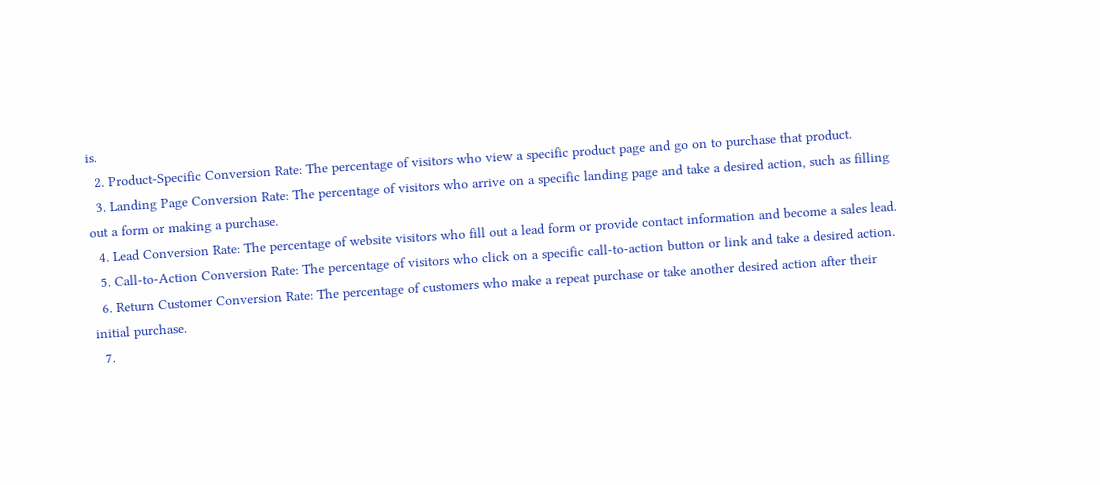is.
  2. Product-Specific Conversion Rate: The percentage of visitors who view a specific product page and go on to purchase that product.
  3. Landing Page Conversion Rate: The percentage of visitors who arrive on a specific landing page and take a desired action, such as filling out a form or making a purchase.
  4. Lead Conversion Rate: The percentage of website visitors who fill out a lead form or provide contact information and become a sales lead.
  5. Call-to-Action Conversion Rate: The percentage of visitors who click on a specific call-to-action button or link and take a desired action.
  6. Return Customer Conversion Rate: The percentage of customers who make a repeat purchase or take another desired action after their initial purchase.
  7.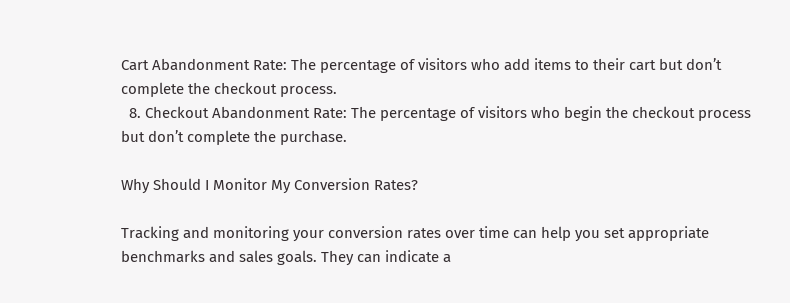Cart Abandonment Rate: The percentage of visitors who add items to their cart but don’t complete the checkout process.
  8. Checkout Abandonment Rate: The percentage of visitors who begin the checkout process but don’t complete the purchase.

Why Should I Monitor My Conversion Rates?

Tracking and monitoring your conversion rates over time can help you set appropriate benchmarks and sales goals. They can indicate a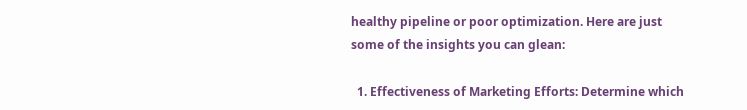healthy pipeline or poor optimization. Here are just some of the insights you can glean:

  1. Effectiveness of Marketing Efforts: Determine which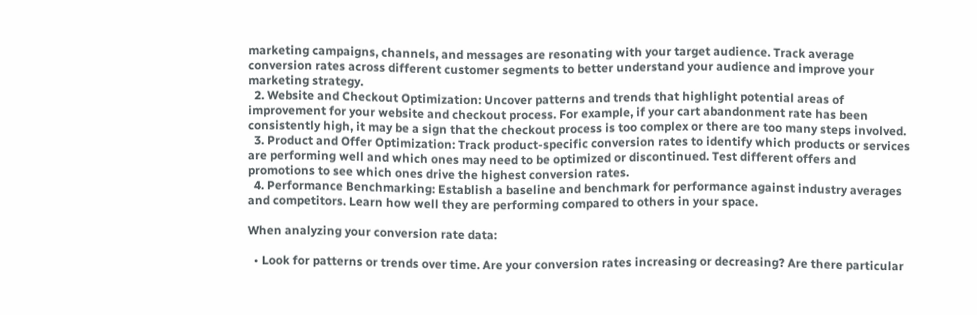marketing campaigns, channels, and messages are resonating with your target audience. Track average conversion rates across different customer segments to better understand your audience and improve your marketing strategy.
  2. Website and Checkout Optimization: Uncover patterns and trends that highlight potential areas of improvement for your website and checkout process. For example, if your cart abandonment rate has been consistently high, it may be a sign that the checkout process is too complex or there are too many steps involved.
  3. Product and Offer Optimization: Track product-specific conversion rates to identify which products or services are performing well and which ones may need to be optimized or discontinued. Test different offers and promotions to see which ones drive the highest conversion rates.
  4. Performance Benchmarking: Establish a baseline and benchmark for performance against industry averages and competitors. Learn how well they are performing compared to others in your space.

When analyzing your conversion rate data:

  • Look for patterns or trends over time. Are your conversion rates increasing or decreasing? Are there particular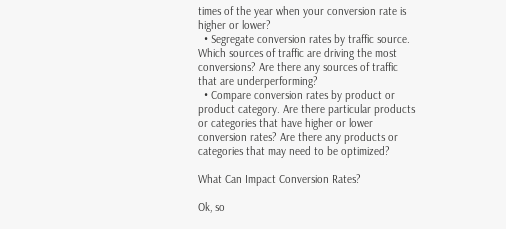times of the year when your conversion rate is higher or lower?
  • Segregate conversion rates by traffic source. Which sources of traffic are driving the most conversions? Are there any sources of traffic that are underperforming?
  • Compare conversion rates by product or product category. Are there particular products or categories that have higher or lower conversion rates? Are there any products or categories that may need to be optimized?

What Can Impact Conversion Rates?

Ok, so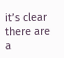it’s clear there are a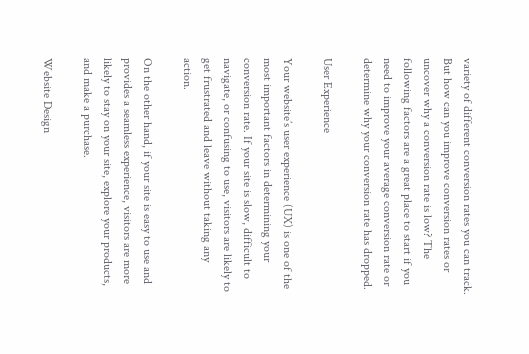variety of different conversion rates you can track. But how can you improve conversion rates or uncover why a conversion rate is low? The following factors are a great place to start if you need to improve your average conversion rate or determine why your conversion rate has dropped.

User Experience

Your website’s user experience (UX) is one of the most important factors in determining your conversion rate. If your site is slow, difficult to navigate, or confusing to use, visitors are likely to get frustrated and leave without taking any action.

On the other hand, if your site is easy to use and provides a seamless experience, visitors are more likely to stay on your site, explore your products, and make a purchase.

Website Design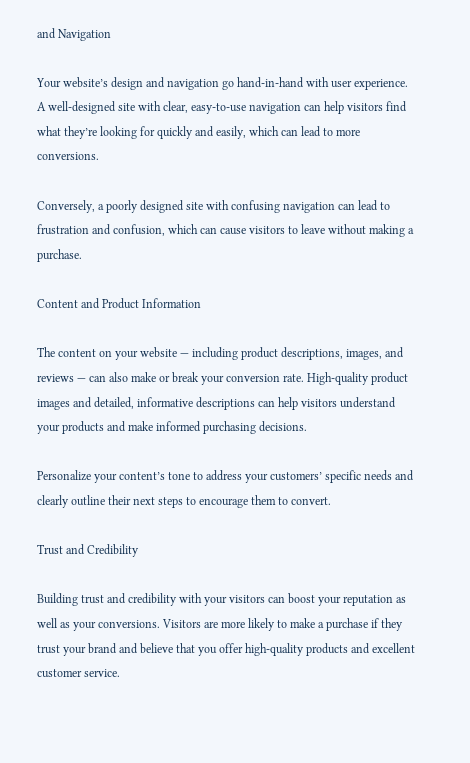and Navigation

Your website’s design and navigation go hand-in-hand with user experience. A well-designed site with clear, easy-to-use navigation can help visitors find what they’re looking for quickly and easily, which can lead to more conversions.

Conversely, a poorly designed site with confusing navigation can lead to frustration and confusion, which can cause visitors to leave without making a purchase.

Content and Product Information

The content on your website — including product descriptions, images, and reviews — can also make or break your conversion rate. High-quality product images and detailed, informative descriptions can help visitors understand your products and make informed purchasing decisions.

Personalize your content’s tone to address your customers’ specific needs and clearly outline their next steps to encourage them to convert.

Trust and Credibility

Building trust and credibility with your visitors can boost your reputation as well as your conversions. Visitors are more likely to make a purchase if they trust your brand and believe that you offer high-quality products and excellent customer service.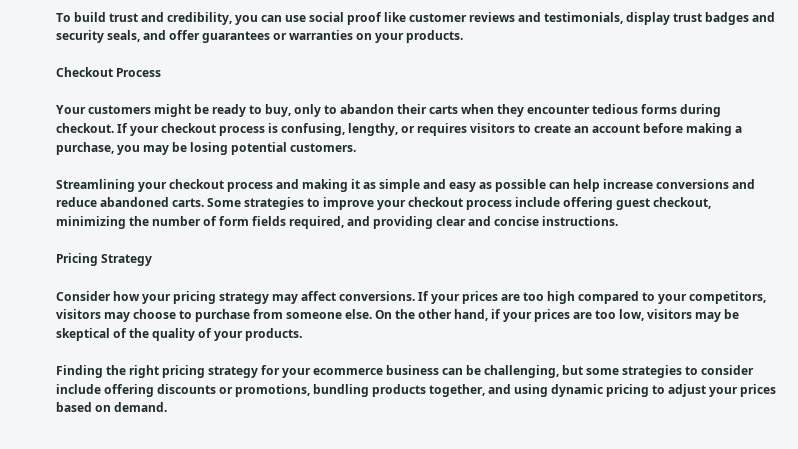To build trust and credibility, you can use social proof like customer reviews and testimonials, display trust badges and security seals, and offer guarantees or warranties on your products.

Checkout Process

Your customers might be ready to buy, only to abandon their carts when they encounter tedious forms during checkout. If your checkout process is confusing, lengthy, or requires visitors to create an account before making a purchase, you may be losing potential customers.

Streamlining your checkout process and making it as simple and easy as possible can help increase conversions and reduce abandoned carts. Some strategies to improve your checkout process include offering guest checkout, minimizing the number of form fields required, and providing clear and concise instructions.

Pricing Strategy

Consider how your pricing strategy may affect conversions. If your prices are too high compared to your competitors, visitors may choose to purchase from someone else. On the other hand, if your prices are too low, visitors may be skeptical of the quality of your products.

Finding the right pricing strategy for your ecommerce business can be challenging, but some strategies to consider include offering discounts or promotions, bundling products together, and using dynamic pricing to adjust your prices based on demand.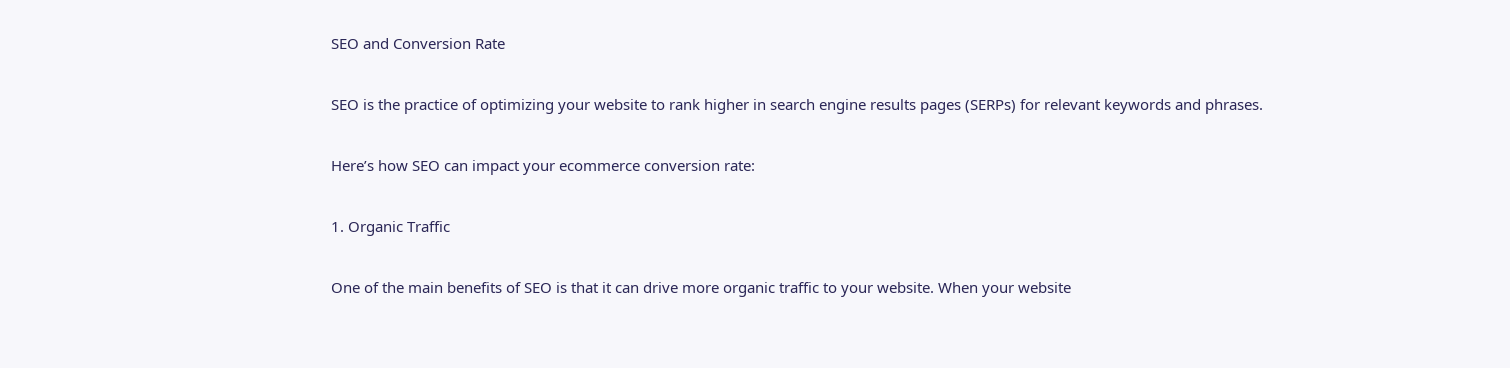SEO and Conversion Rate

SEO is the practice of optimizing your website to rank higher in search engine results pages (SERPs) for relevant keywords and phrases.

Here’s how SEO can impact your ecommerce conversion rate:

1. Organic Traffic

One of the main benefits of SEO is that it can drive more organic traffic to your website. When your website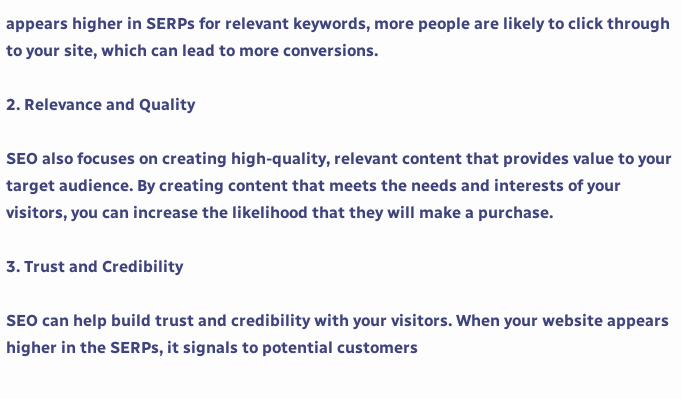appears higher in SERPs for relevant keywords, more people are likely to click through to your site, which can lead to more conversions.

2. Relevance and Quality

SEO also focuses on creating high-quality, relevant content that provides value to your target audience. By creating content that meets the needs and interests of your visitors, you can increase the likelihood that they will make a purchase.

3. Trust and Credibility

SEO can help build trust and credibility with your visitors. When your website appears higher in the SERPs, it signals to potential customers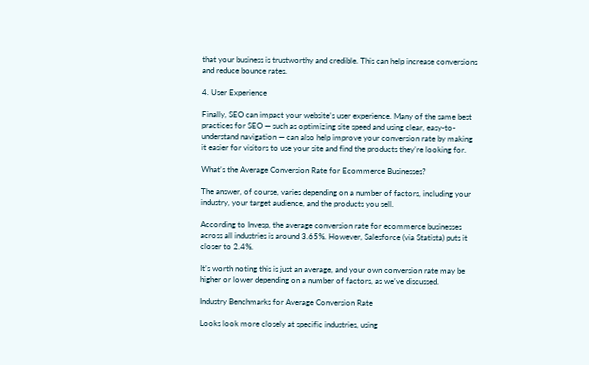that your business is trustworthy and credible. This can help increase conversions and reduce bounce rates.

4. User Experience

Finally, SEO can impact your website’s user experience. Many of the same best practices for SEO — such as optimizing site speed and using clear, easy-to-understand navigation — can also help improve your conversion rate by making it easier for visitors to use your site and find the products they’re looking for.

What’s the Average Conversion Rate for Ecommerce Businesses?

The answer, of course, varies depending on a number of factors, including your industry, your target audience, and the products you sell.

According to Invesp, the average conversion rate for ecommerce businesses across all industries is around 3.65%. However, Salesforce (via Statista) puts it closer to 2.4%.

It’s worth noting this is just an average, and your own conversion rate may be higher or lower depending on a number of factors, as we’ve discussed.

Industry Benchmarks for Average Conversion Rate

Looks look more closely at specific industries, using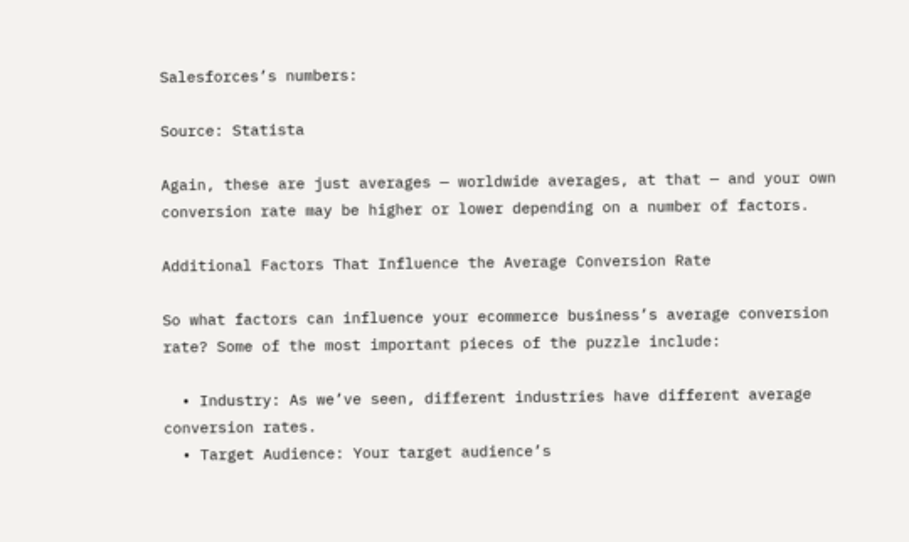Salesforces’s numbers:

Source: Statista

Again, these are just averages — worldwide averages, at that — and your own conversion rate may be higher or lower depending on a number of factors.

Additional Factors That Influence the Average Conversion Rate

So what factors can influence your ecommerce business’s average conversion rate? Some of the most important pieces of the puzzle include:

  • Industry: As we’ve seen, different industries have different average conversion rates.
  • Target Audience: Your target audience’s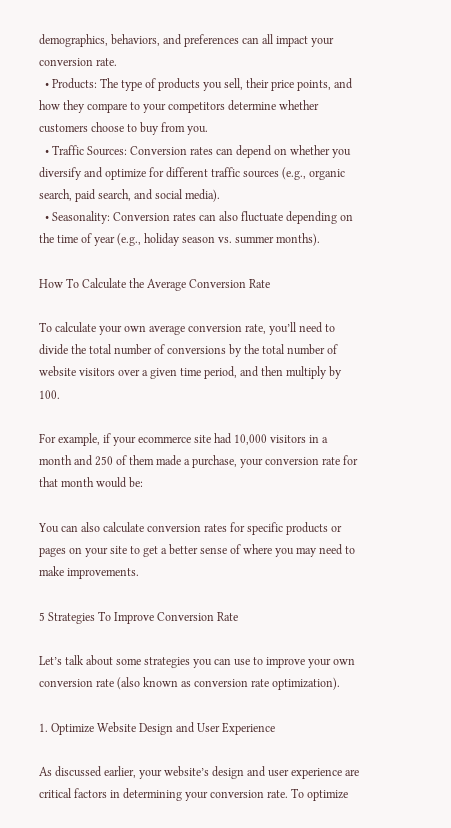demographics, behaviors, and preferences can all impact your conversion rate.
  • Products: The type of products you sell, their price points, and how they compare to your competitors determine whether customers choose to buy from you.
  • Traffic Sources: Conversion rates can depend on whether you diversify and optimize for different traffic sources (e.g., organic search, paid search, and social media).
  • Seasonality: Conversion rates can also fluctuate depending on the time of year (e.g., holiday season vs. summer months).

How To Calculate the Average Conversion Rate

To calculate your own average conversion rate, you’ll need to divide the total number of conversions by the total number of website visitors over a given time period, and then multiply by 100.

For example, if your ecommerce site had 10,000 visitors in a month and 250 of them made a purchase, your conversion rate for that month would be:

You can also calculate conversion rates for specific products or pages on your site to get a better sense of where you may need to make improvements.

5 Strategies To Improve Conversion Rate

Let’s talk about some strategies you can use to improve your own conversion rate (also known as conversion rate optimization).

1. Optimize Website Design and User Experience

As discussed earlier, your website’s design and user experience are critical factors in determining your conversion rate. To optimize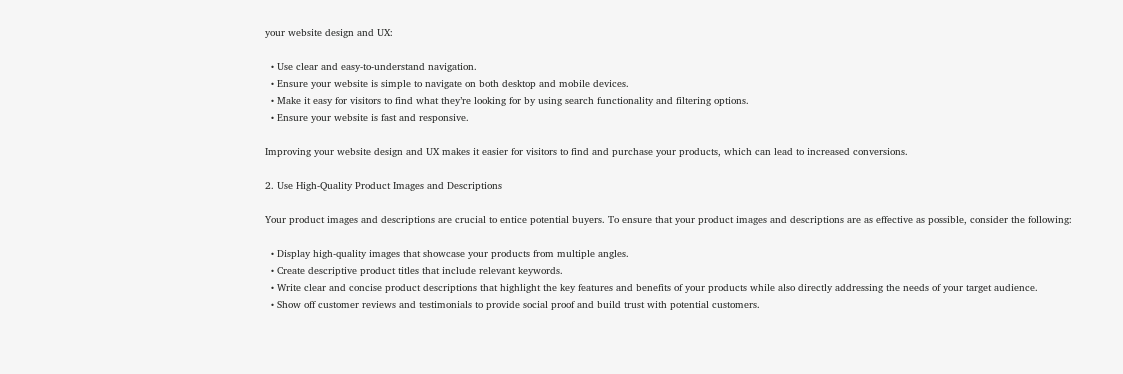your website design and UX:

  • Use clear and easy-to-understand navigation.
  • Ensure your website is simple to navigate on both desktop and mobile devices.
  • Make it easy for visitors to find what they’re looking for by using search functionality and filtering options.
  • Ensure your website is fast and responsive.

Improving your website design and UX makes it easier for visitors to find and purchase your products, which can lead to increased conversions.

2. Use High-Quality Product Images and Descriptions

Your product images and descriptions are crucial to entice potential buyers. To ensure that your product images and descriptions are as effective as possible, consider the following:

  • Display high-quality images that showcase your products from multiple angles.
  • Create descriptive product titles that include relevant keywords.
  • Write clear and concise product descriptions that highlight the key features and benefits of your products while also directly addressing the needs of your target audience.
  • Show off customer reviews and testimonials to provide social proof and build trust with potential customers.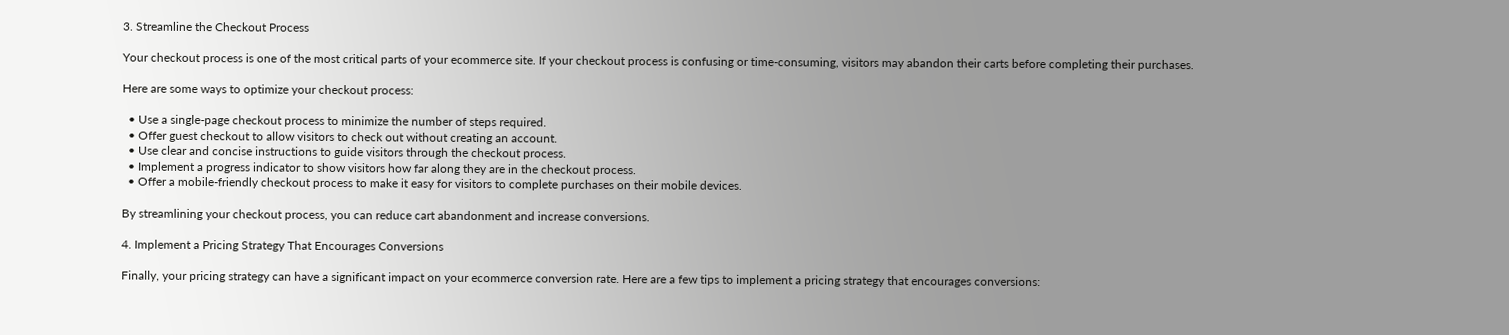3. Streamline the Checkout Process

Your checkout process is one of the most critical parts of your ecommerce site. If your checkout process is confusing or time-consuming, visitors may abandon their carts before completing their purchases.

Here are some ways to optimize your checkout process:

  • Use a single-page checkout process to minimize the number of steps required.
  • Offer guest checkout to allow visitors to check out without creating an account.
  • Use clear and concise instructions to guide visitors through the checkout process.
  • Implement a progress indicator to show visitors how far along they are in the checkout process.
  • Offer a mobile-friendly checkout process to make it easy for visitors to complete purchases on their mobile devices.

By streamlining your checkout process, you can reduce cart abandonment and increase conversions.

4. Implement a Pricing Strategy That Encourages Conversions

Finally, your pricing strategy can have a significant impact on your ecommerce conversion rate. Here are a few tips to implement a pricing strategy that encourages conversions: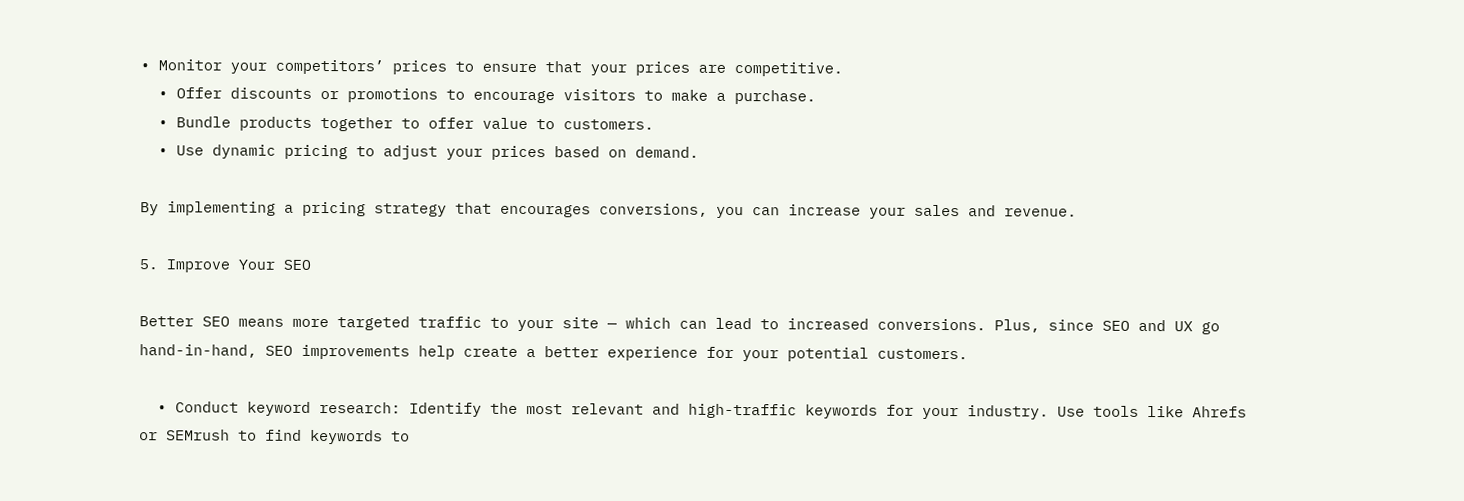• Monitor your competitors’ prices to ensure that your prices are competitive.
  • Offer discounts or promotions to encourage visitors to make a purchase.
  • Bundle products together to offer value to customers.
  • Use dynamic pricing to adjust your prices based on demand.

By implementing a pricing strategy that encourages conversions, you can increase your sales and revenue.

5. Improve Your SEO

Better SEO means more targeted traffic to your site — which can lead to increased conversions. Plus, since SEO and UX go hand-in-hand, SEO improvements help create a better experience for your potential customers.

  • Conduct keyword research: Identify the most relevant and high-traffic keywords for your industry. Use tools like Ahrefs or SEMrush to find keywords to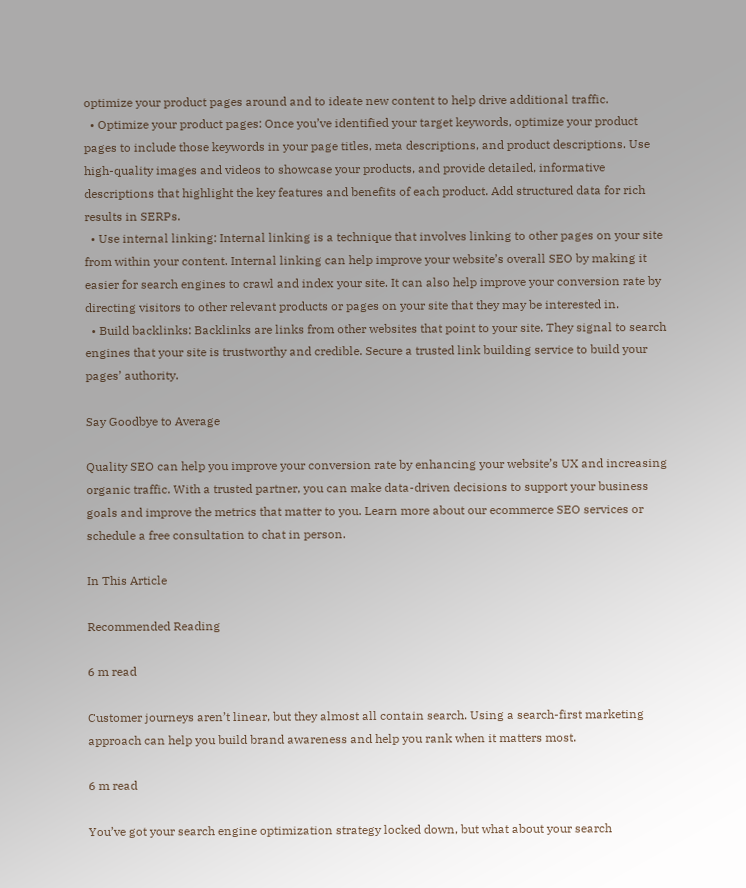optimize your product pages around and to ideate new content to help drive additional traffic.
  • Optimize your product pages: Once you’ve identified your target keywords, optimize your product pages to include those keywords in your page titles, meta descriptions, and product descriptions. Use high-quality images and videos to showcase your products, and provide detailed, informative descriptions that highlight the key features and benefits of each product. Add structured data for rich results in SERPs.
  • Use internal linking: Internal linking is a technique that involves linking to other pages on your site from within your content. Internal linking can help improve your website’s overall SEO by making it easier for search engines to crawl and index your site. It can also help improve your conversion rate by directing visitors to other relevant products or pages on your site that they may be interested in.
  • Build backlinks: Backlinks are links from other websites that point to your site. They signal to search engines that your site is trustworthy and credible. Secure a trusted link building service to build your pages’ authority.

Say Goodbye to Average

Quality SEO can help you improve your conversion rate by enhancing your website’s UX and increasing organic traffic. With a trusted partner, you can make data-driven decisions to support your business goals and improve the metrics that matter to you. Learn more about our ecommerce SEO services or schedule a free consultation to chat in person.

In This Article

Recommended Reading

6 m read

Customer journeys aren’t linear, but they almost all contain search. Using a search-first marketing approach can help you build brand awareness and help you rank when it matters most.

6 m read

You’ve got your search engine optimization strategy locked down, but what about your search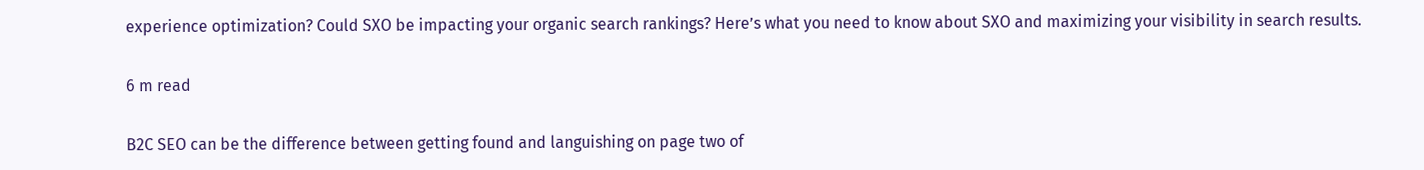experience optimization? Could SXO be impacting your organic search rankings? Here’s what you need to know about SXO and maximizing your visibility in search results.

6 m read

B2C SEO can be the difference between getting found and languishing on page two of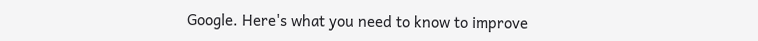Google. Here's what you need to know to improve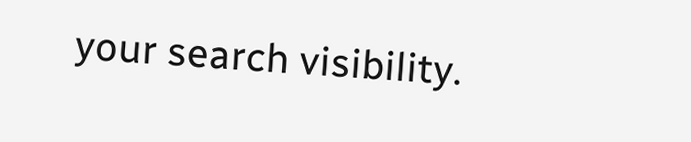your search visibility.